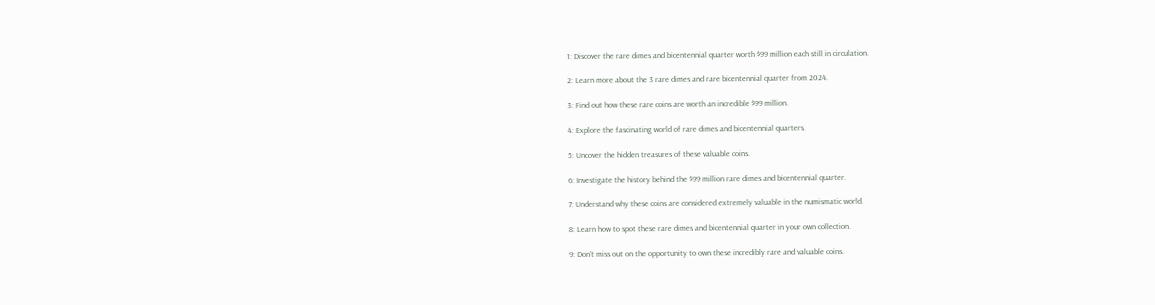1: Discover the rare dimes and bicentennial quarter worth $99 million each still in circulation.

2: Learn more about the 3 rare dimes and rare bicentennial quarter from 2024.

3: Find out how these rare coins are worth an incredible $99 million.

4: Explore the fascinating world of rare dimes and bicentennial quarters.

5: Uncover the hidden treasures of these valuable coins.

6: Investigate the history behind the $99 million rare dimes and bicentennial quarter.

7: Understand why these coins are considered extremely valuable in the numismatic world.

8: Learn how to spot these rare dimes and bicentennial quarter in your own collection.

9: Don't miss out on the opportunity to own these incredibly rare and valuable coins.